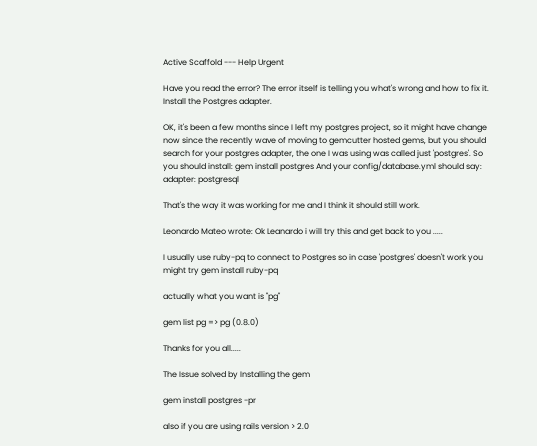Active Scaffold --- Help Urgent

Have you read the error? The error itself is telling you what's wrong and how to fix it. Install the Postgres adapter.

OK, it's been a few months since I left my postgres project, so it might have change now since the recently wave of moving to gemcutter hosted gems, but you should search for your postgres adapter, the one I was using was called just 'postgres'. So you should install: gem install postgres And your config/database.yml should say: adapter: postgresql

That's the way it was working for me and I think it should still work.

Leonardo Mateo wrote: Ok Leanardo i will try this and get back to you .....

I usually use ruby-pq to connect to Postgres so in case 'postgres' doesn't work you might try gem install ruby-pq

actually what you want is "pg"

gem list pg => pg (0.8.0)

Thanks for you all.....

The Issue solved by Installing the gem

gem install postgres -pr

also if you are using rails version > 2.0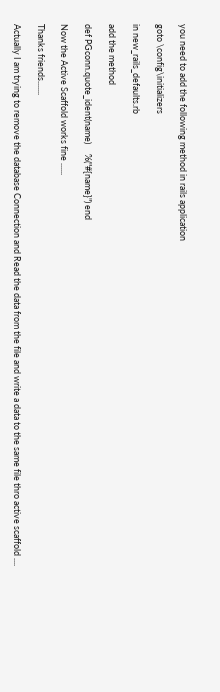you need to add the following method in rails application

goto \config\initializers

in new_rails_defaults.rb

add the method

def PGconn.quote_ident(name)     %("#{name}") end

Now the Active Scaffold works fine ......

Thanks friends.......

Actually I am trying to remove the database Connection and Read the data from the file and write a data to the same file thro active scaffold ....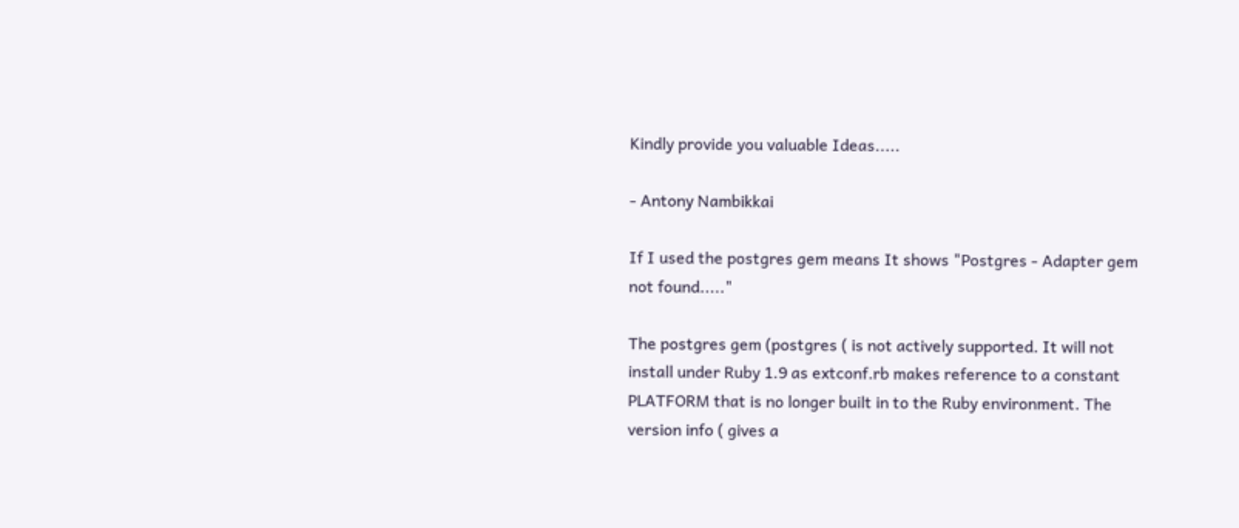Kindly provide you valuable Ideas.....

- Antony Nambikkai

If I used the postgres gem means It shows "Postgres - Adapter gem not found....."

The postgres gem (postgres ( is not actively supported. It will not install under Ruby 1.9 as extconf.rb makes reference to a constant PLATFORM that is no longer built in to the Ruby environment. The version info ( gives a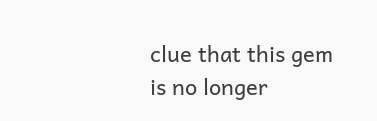clue that this gem is no longer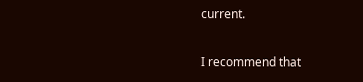current.

I recommend that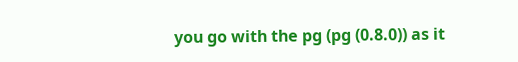you go with the pg (pg (0.8.0)) as it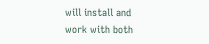will install and work with both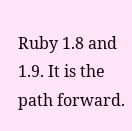Ruby 1.8 and 1.9. It is the path forward.